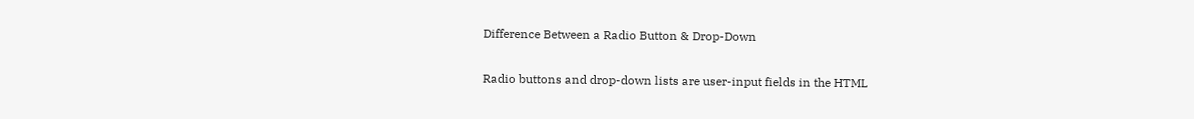Difference Between a Radio Button & Drop-Down

Radio buttons and drop-down lists are user-input fields in the HTML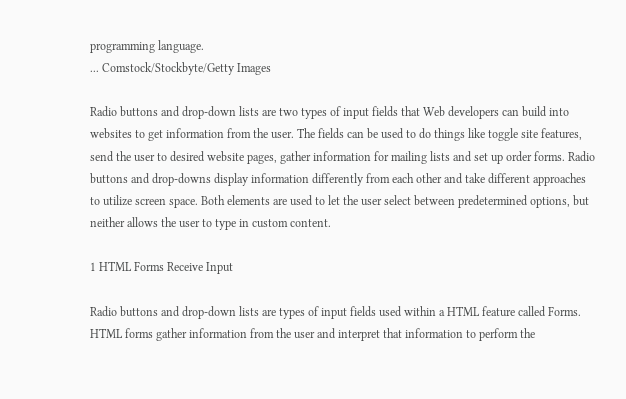programming language.
... Comstock/Stockbyte/Getty Images

Radio buttons and drop-down lists are two types of input fields that Web developers can build into websites to get information from the user. The fields can be used to do things like toggle site features, send the user to desired website pages, gather information for mailing lists and set up order forms. Radio buttons and drop-downs display information differently from each other and take different approaches to utilize screen space. Both elements are used to let the user select between predetermined options, but neither allows the user to type in custom content.

1 HTML Forms Receive Input

Radio buttons and drop-down lists are types of input fields used within a HTML feature called Forms. HTML forms gather information from the user and interpret that information to perform the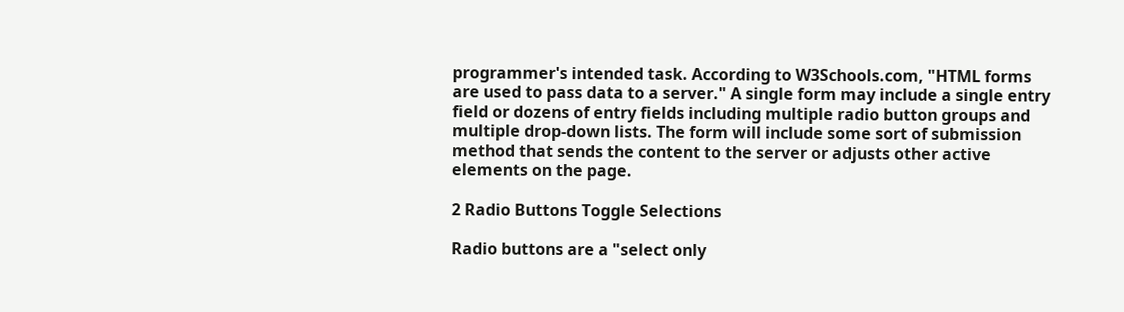programmer's intended task. According to W3Schools.com, "HTML forms are used to pass data to a server." A single form may include a single entry field or dozens of entry fields including multiple radio button groups and multiple drop-down lists. The form will include some sort of submission method that sends the content to the server or adjusts other active elements on the page.

2 Radio Buttons Toggle Selections

Radio buttons are a "select only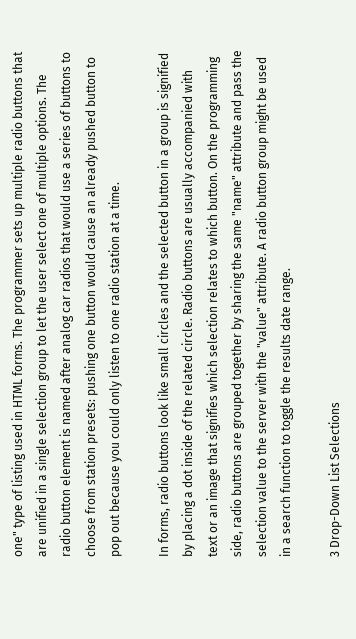one" type of listing used in HTML forms. The programmer sets up multiple radio buttons that are unified in a single selection group to let the user select one of multiple options. The radio button element is named after analog car radios that would use a series of buttons to choose from station presets: pushing one button would cause an already pushed button to pop out because you could only listen to one radio station at a time.

In forms, radio buttons look like small circles and the selected button in a group is signified by placing a dot inside of the related circle. Radio buttons are usually accompanied with text or an image that signifies which selection relates to which button. On the programming side, radio buttons are grouped together by sharing the same "name" attribute and pass the selection value to the server with the "value" attribute. A radio button group might be used in a search function to toggle the results date range.

3 Drop-Down List Selections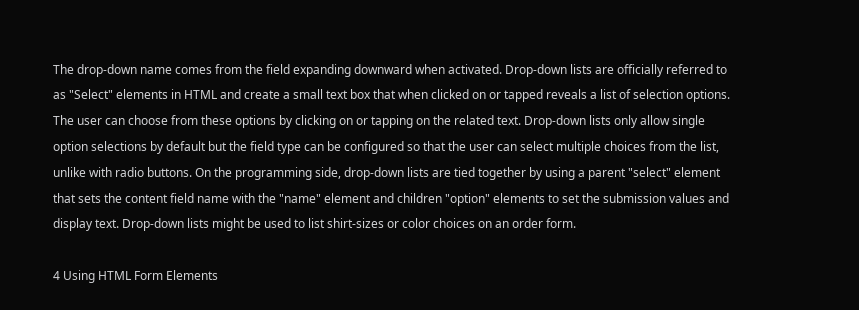The drop-down name comes from the field expanding downward when activated. Drop-down lists are officially referred to as "Select" elements in HTML and create a small text box that when clicked on or tapped reveals a list of selection options. The user can choose from these options by clicking on or tapping on the related text. Drop-down lists only allow single option selections by default but the field type can be configured so that the user can select multiple choices from the list, unlike with radio buttons. On the programming side, drop-down lists are tied together by using a parent "select" element that sets the content field name with the "name" element and children "option" elements to set the submission values and display text. Drop-down lists might be used to list shirt-sizes or color choices on an order form.

4 Using HTML Form Elements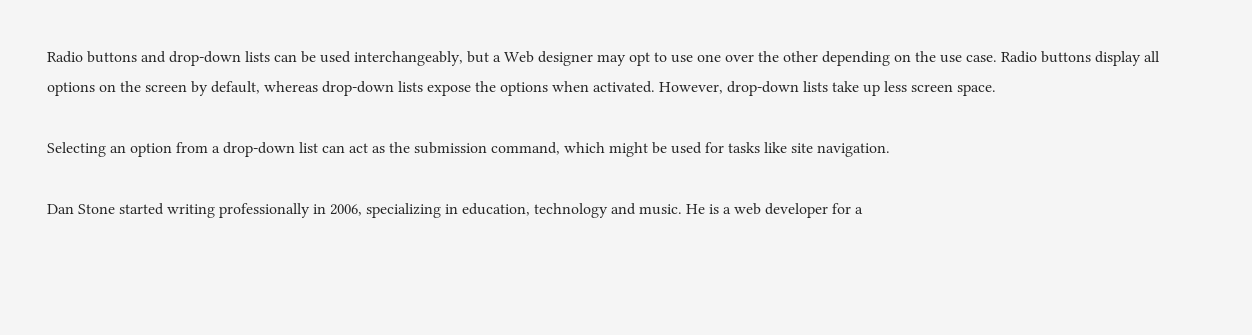Radio buttons and drop-down lists can be used interchangeably, but a Web designer may opt to use one over the other depending on the use case. Radio buttons display all options on the screen by default, whereas drop-down lists expose the options when activated. However, drop-down lists take up less screen space.

Selecting an option from a drop-down list can act as the submission command, which might be used for tasks like site navigation.

Dan Stone started writing professionally in 2006, specializing in education, technology and music. He is a web developer for a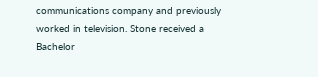communications company and previously worked in television. Stone received a Bachelor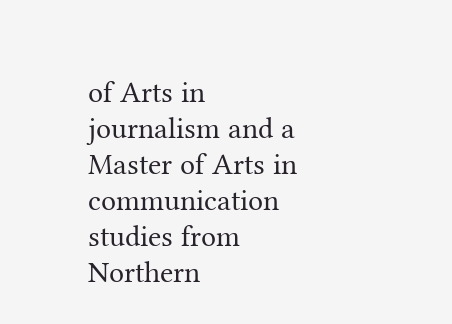of Arts in journalism and a Master of Arts in communication studies from Northern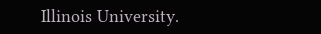Illinois University.